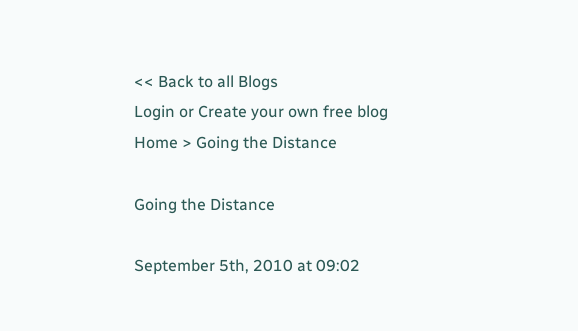<< Back to all Blogs
Login or Create your own free blog
Home > Going the Distance

Going the Distance

September 5th, 2010 at 09:02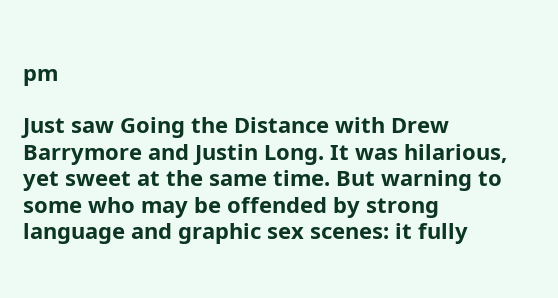pm

Just saw Going the Distance with Drew Barrymore and Justin Long. It was hilarious, yet sweet at the same time. But warning to some who may be offended by strong language and graphic sex scenes: it fully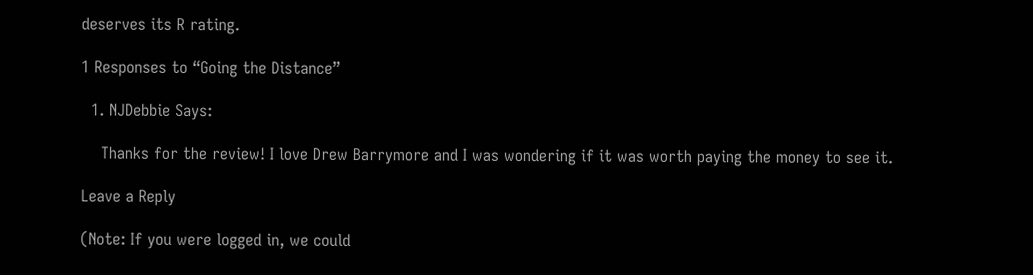deserves its R rating.

1 Responses to “Going the Distance”

  1. NJDebbie Says:

    Thanks for the review! I love Drew Barrymore and I was wondering if it was worth paying the money to see it.

Leave a Reply

(Note: If you were logged in, we could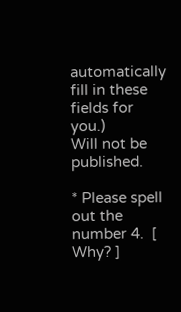automatically fill in these fields for you.)
Will not be published.

* Please spell out the number 4.  [ Why? ]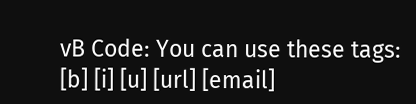vB Code: You can use these tags: [b] [i] [u] [url] [email]